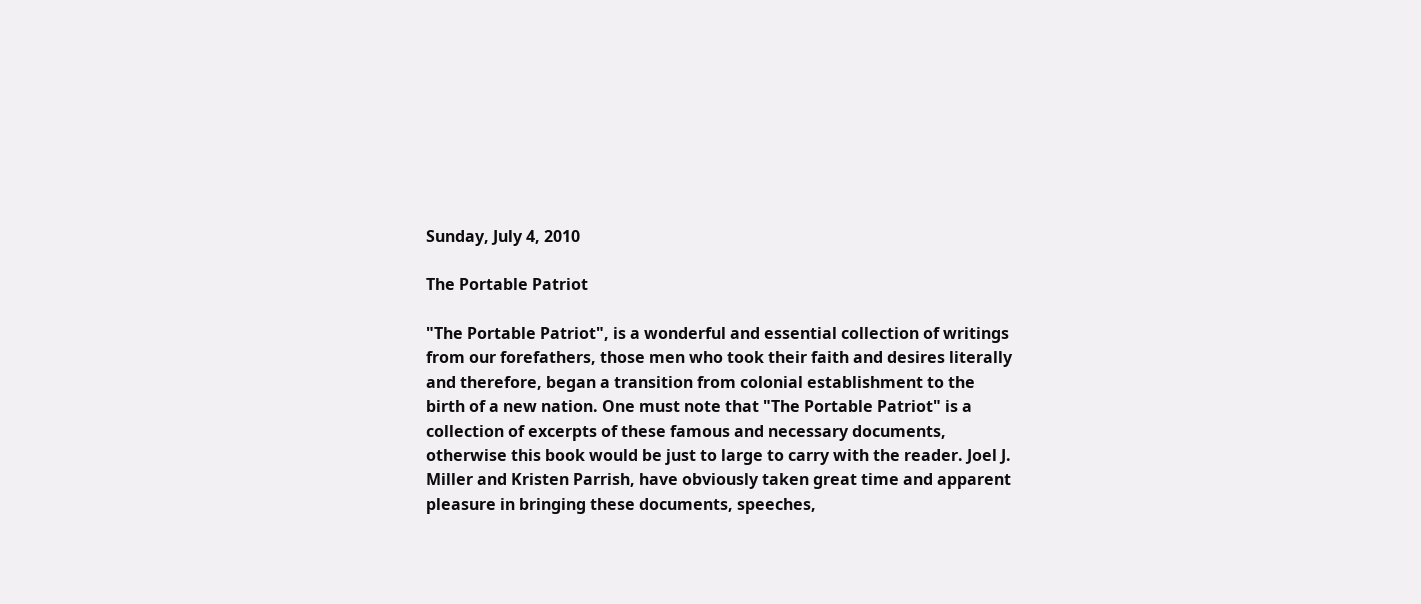Sunday, July 4, 2010

The Portable Patriot

"The Portable Patriot", is a wonderful and essential collection of writings from our forefathers, those men who took their faith and desires literally and therefore, began a transition from colonial establishment to the birth of a new nation. One must note that "The Portable Patriot" is a collection of excerpts of these famous and necessary documents, otherwise this book would be just to large to carry with the reader. Joel J. Miller and Kristen Parrish, have obviously taken great time and apparent pleasure in bringing these documents, speeches,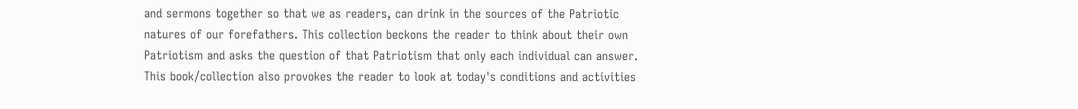and sermons together so that we as readers, can drink in the sources of the Patriotic natures of our forefathers. This collection beckons the reader to think about their own Patriotism and asks the question of that Patriotism that only each individual can answer. This book/collection also provokes the reader to look at today's conditions and activities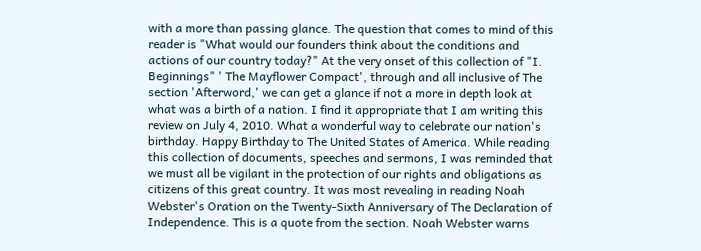with a more than passing glance. The question that comes to mind of this reader is "What would our founders think about the conditions and actions of our country today?" At the very onset of this collection of "I. Beginnings" ' The Mayflower Compact', through and all inclusive of The section 'Afterword,' we can get a glance if not a more in depth look at what was a birth of a nation. I find it appropriate that I am writing this review on July 4, 2010. What a wonderful way to celebrate our nation's birthday. Happy Birthday to The United States of America. While reading this collection of documents, speeches and sermons, I was reminded that we must all be vigilant in the protection of our rights and obligations as citizens of this great country. It was most revealing in reading Noah Webster's Oration on the Twenty-Sixth Anniversary of The Declaration of Independence. This is a quote from the section. Noah Webster warns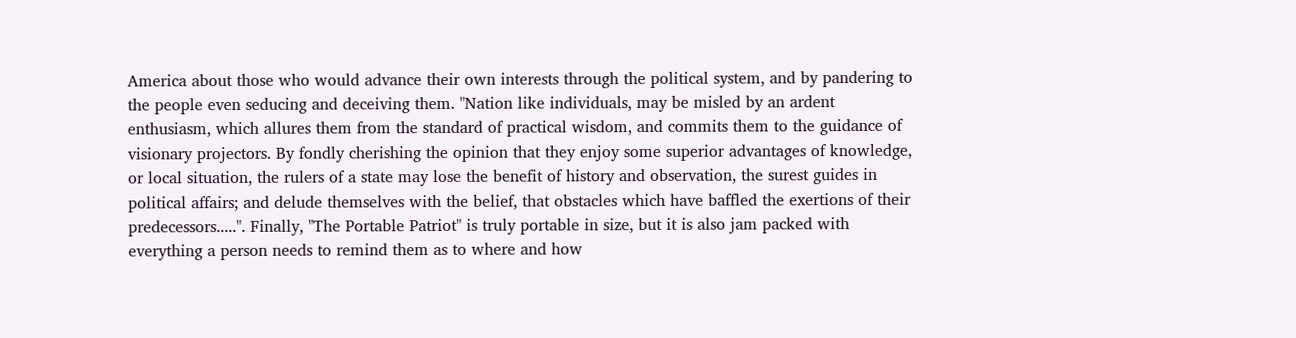America about those who would advance their own interests through the political system, and by pandering to the people even seducing and deceiving them. "Nation like individuals, may be misled by an ardent enthusiasm, which allures them from the standard of practical wisdom, and commits them to the guidance of visionary projectors. By fondly cherishing the opinion that they enjoy some superior advantages of knowledge, or local situation, the rulers of a state may lose the benefit of history and observation, the surest guides in political affairs; and delude themselves with the belief, that obstacles which have baffled the exertions of their predecessors.....". Finally, "The Portable Patriot" is truly portable in size, but it is also jam packed with everything a person needs to remind them as to where and how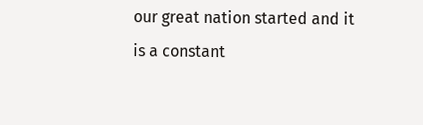our great nation started and it is a constant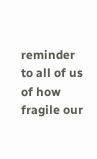reminder to all of us of how fragile our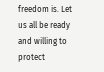freedom is. Let us all be ready and willing to protect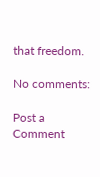that freedom.

No comments:

Post a Comment